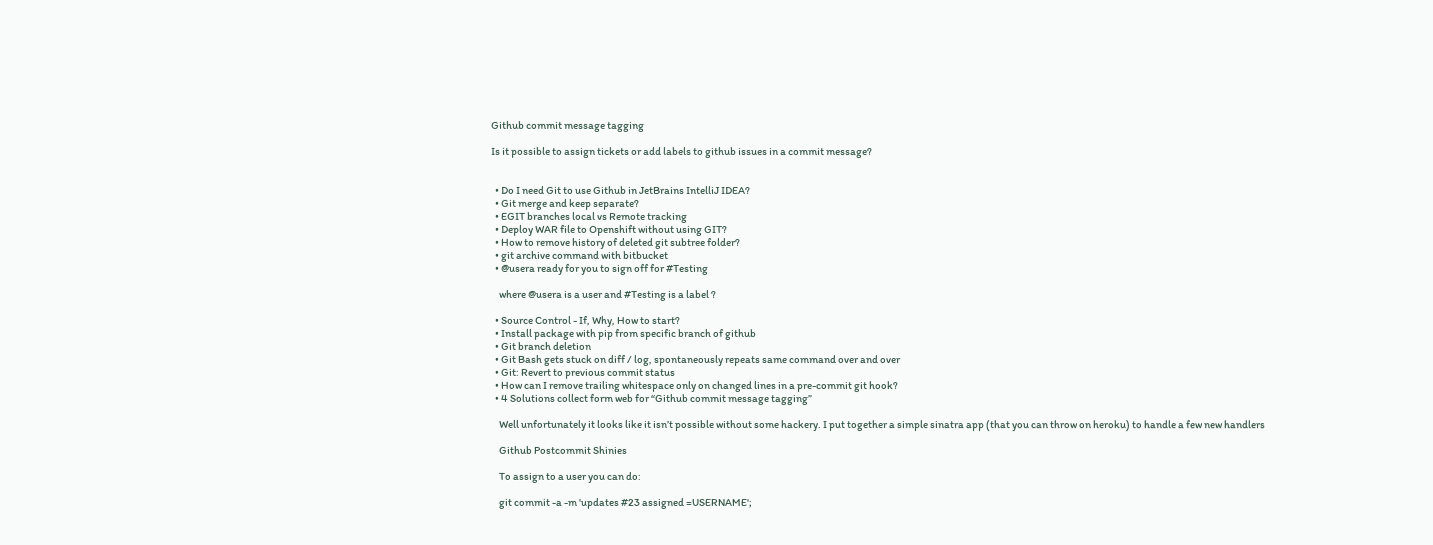Github commit message tagging

Is it possible to assign tickets or add labels to github issues in a commit message?


  • Do I need Git to use Github in JetBrains IntelliJ IDEA?
  • Git merge and keep separate?
  • EGIT branches local vs Remote tracking
  • Deploy WAR file to Openshift without using GIT?
  • How to remove history of deleted git subtree folder?
  • git archive command with bitbucket
  • @usera ready for you to sign off for #Testing

    where @usera is a user and #Testing is a label ?

  • Source Control - If, Why, How to start?
  • Install package with pip from specific branch of github
  • Git branch deletion
  • Git Bash gets stuck on diff / log, spontaneously repeats same command over and over
  • Git: Revert to previous commit status
  • How can I remove trailing whitespace only on changed lines in a pre-commit git hook?
  • 4 Solutions collect form web for “Github commit message tagging”

    Well unfortunately it looks like it isn’t possible without some hackery. I put together a simple sinatra app (that you can throw on heroku) to handle a few new handlers

    Github Postcommit Shinies

    To assign to a user you can do:

    git commit -a -m 'updates #23 assigned =USERNAME';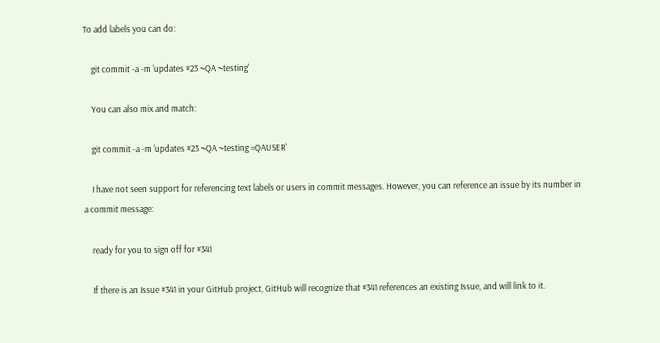To add labels you can do:

    git commit -a -m 'updates #23 ~QA ~testing'

    You can also mix and match:

    git commit -a -m 'updates #23 ~QA ~testing =QAUSER'

    I have not seen support for referencing text labels or users in commit messages. However, you can reference an issue by its number in a commit message:

    ready for you to sign off for #341

    If there is an Issue #341 in your GitHub project, GitHub will recognize that #341 references an existing Issue, and will link to it.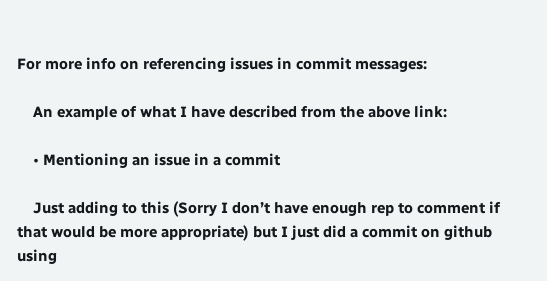For more info on referencing issues in commit messages:

    An example of what I have described from the above link:

    • Mentioning an issue in a commit

    Just adding to this (Sorry I don’t have enough rep to comment if that would be more appropriate) but I just did a commit on github using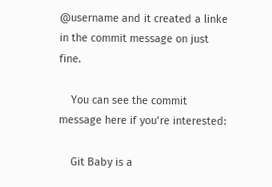@username and it created a linke in the commit message on just fine.

    You can see the commit message here if you’re interested:

    Git Baby is a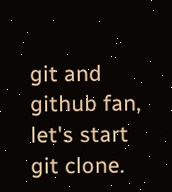git and github fan, let's start git clone.